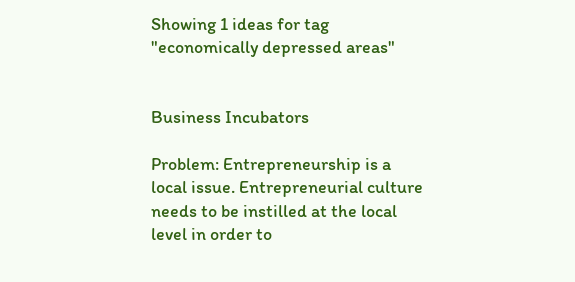Showing 1 ideas for tag "economically depressed areas"


Business Incubators

Problem: Entrepreneurship is a local issue. Entrepreneurial culture needs to be instilled at the local level in order to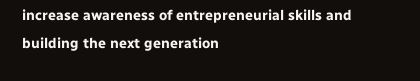increase awareness of entrepreneurial skills and building the next generation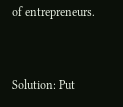of entrepreneurs.


Solution: Put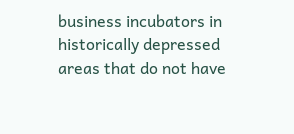business incubators in historically depressed areas that do not have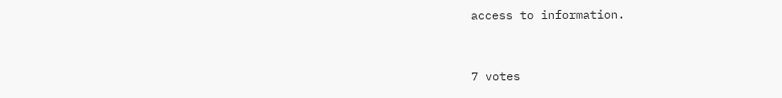access to information.


7 votes